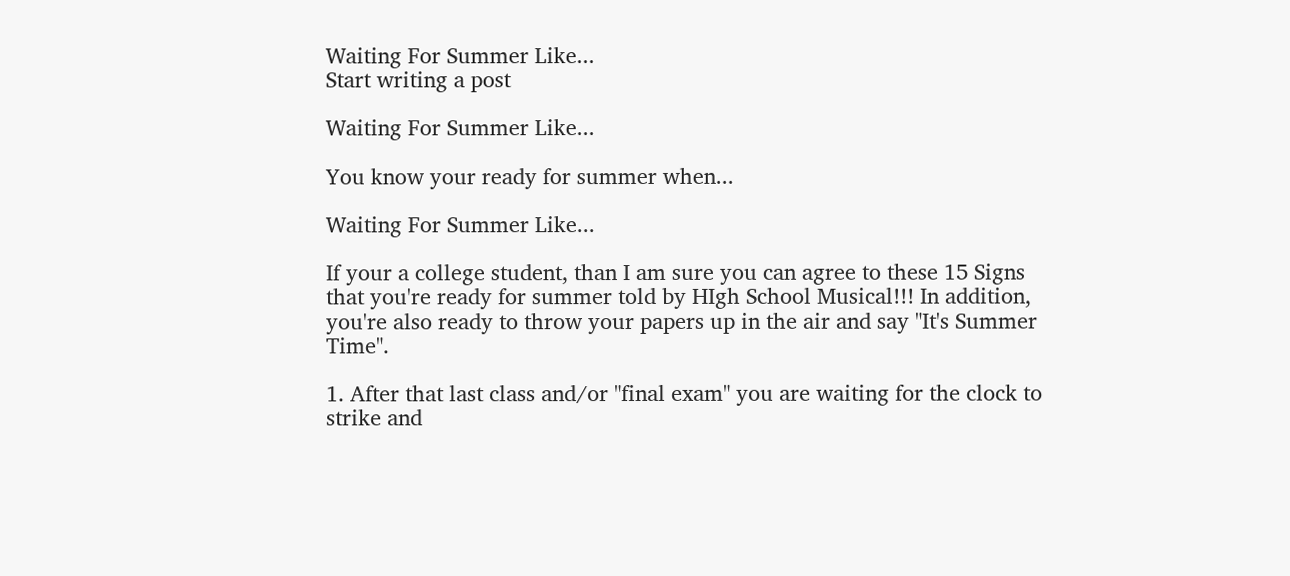Waiting For Summer Like...
Start writing a post

Waiting For Summer Like...

You know your ready for summer when...

Waiting For Summer Like...

If your a college student, than I am sure you can agree to these 15 Signs that you're ready for summer told by HIgh School Musical!!! In addition, you're also ready to throw your papers up in the air and say "It's Summer Time".

1. After that last class and/or "final exam" you are waiting for the clock to strike and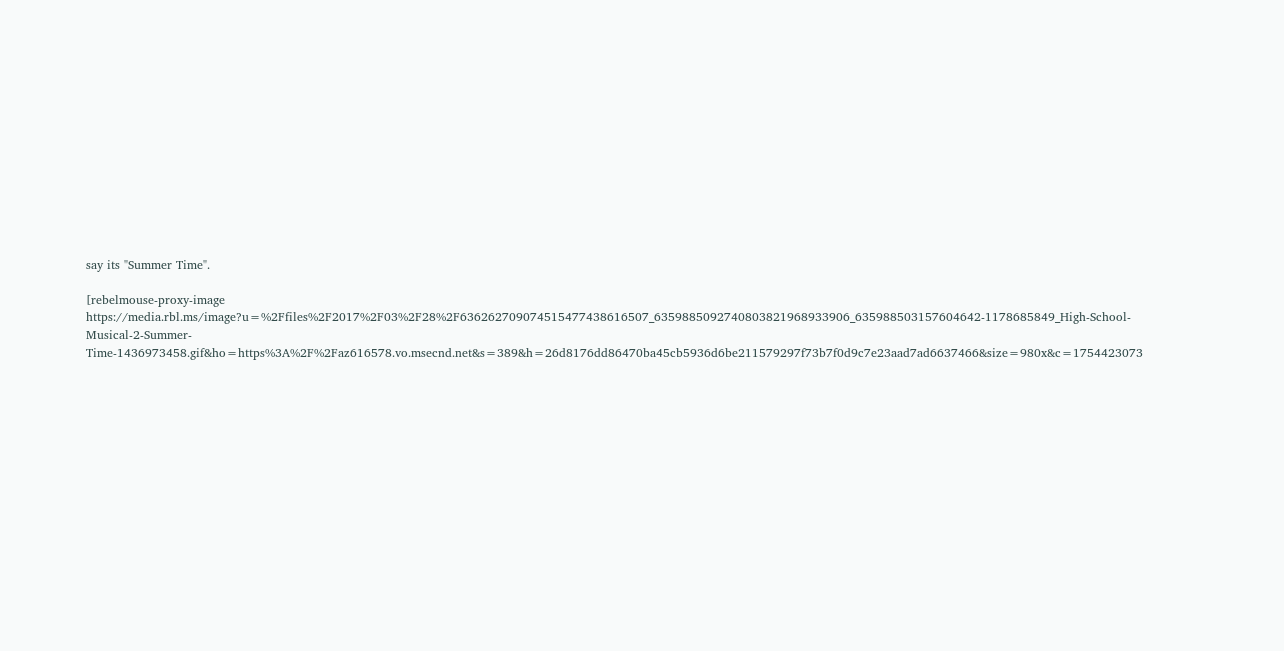say its "Summer Time".

[rebelmouse-proxy-image https://media.rbl.ms/image?u=%2Ffiles%2F2017%2F03%2F28%2F636262709074515477438616507_6359885092740803821968933906_635988503157604642-1178685849_High-School-Musical-2-Summer-Time-1436973458.gif&ho=https%3A%2F%2Faz616578.vo.msecnd.net&s=389&h=26d8176dd86470ba45cb5936d6be211579297f73b7f0d9c7e23aad7ad6637466&size=980x&c=1754423073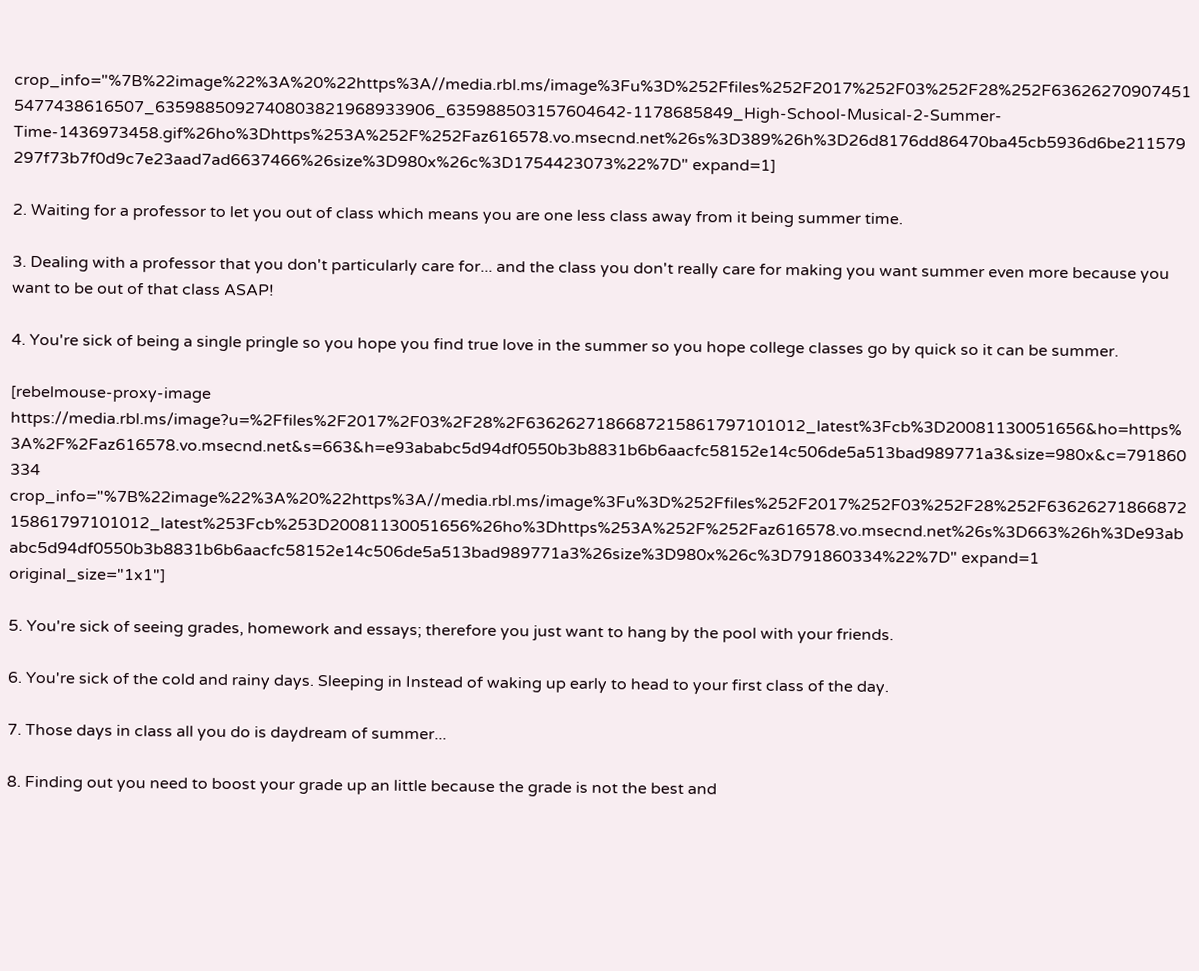crop_info="%7B%22image%22%3A%20%22https%3A//media.rbl.ms/image%3Fu%3D%252Ffiles%252F2017%252F03%252F28%252F636262709074515477438616507_6359885092740803821968933906_635988503157604642-1178685849_High-School-Musical-2-Summer-Time-1436973458.gif%26ho%3Dhttps%253A%252F%252Faz616578.vo.msecnd.net%26s%3D389%26h%3D26d8176dd86470ba45cb5936d6be211579297f73b7f0d9c7e23aad7ad6637466%26size%3D980x%26c%3D1754423073%22%7D" expand=1]

2. Waiting for a professor to let you out of class which means you are one less class away from it being summer time.

3. Dealing with a professor that you don't particularly care for... and the class you don't really care for making you want summer even more because you want to be out of that class ASAP!

4. You're sick of being a single pringle so you hope you find true love in the summer so you hope college classes go by quick so it can be summer.

[rebelmouse-proxy-image https://media.rbl.ms/image?u=%2Ffiles%2F2017%2F03%2F28%2F6362627186687215861797101012_latest%3Fcb%3D20081130051656&ho=https%3A%2F%2Faz616578.vo.msecnd.net&s=663&h=e93ababc5d94df0550b3b8831b6b6aacfc58152e14c506de5a513bad989771a3&size=980x&c=791860334 crop_info="%7B%22image%22%3A%20%22https%3A//media.rbl.ms/image%3Fu%3D%252Ffiles%252F2017%252F03%252F28%252F6362627186687215861797101012_latest%253Fcb%253D20081130051656%26ho%3Dhttps%253A%252F%252Faz616578.vo.msecnd.net%26s%3D663%26h%3De93ababc5d94df0550b3b8831b6b6aacfc58152e14c506de5a513bad989771a3%26size%3D980x%26c%3D791860334%22%7D" expand=1 original_size="1x1"]

5. You're sick of seeing grades, homework and essays; therefore you just want to hang by the pool with your friends.

6. You're sick of the cold and rainy days. Sleeping in Instead of waking up early to head to your first class of the day.

7. Those days in class all you do is daydream of summer...

8. Finding out you need to boost your grade up an little because the grade is not the best and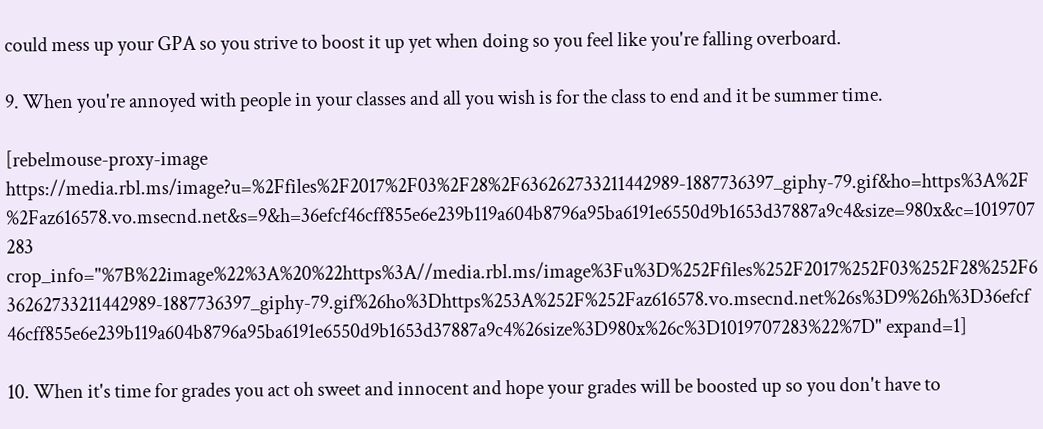could mess up your GPA so you strive to boost it up yet when doing so you feel like you're falling overboard.

9. When you're annoyed with people in your classes and all you wish is for the class to end and it be summer time.

[rebelmouse-proxy-image https://media.rbl.ms/image?u=%2Ffiles%2F2017%2F03%2F28%2F636262733211442989-1887736397_giphy-79.gif&ho=https%3A%2F%2Faz616578.vo.msecnd.net&s=9&h=36efcf46cff855e6e239b119a604b8796a95ba6191e6550d9b1653d37887a9c4&size=980x&c=1019707283 crop_info="%7B%22image%22%3A%20%22https%3A//media.rbl.ms/image%3Fu%3D%252Ffiles%252F2017%252F03%252F28%252F636262733211442989-1887736397_giphy-79.gif%26ho%3Dhttps%253A%252F%252Faz616578.vo.msecnd.net%26s%3D9%26h%3D36efcf46cff855e6e239b119a604b8796a95ba6191e6550d9b1653d37887a9c4%26size%3D980x%26c%3D1019707283%22%7D" expand=1]

10. When it's time for grades you act oh sweet and innocent and hope your grades will be boosted up so you don't have to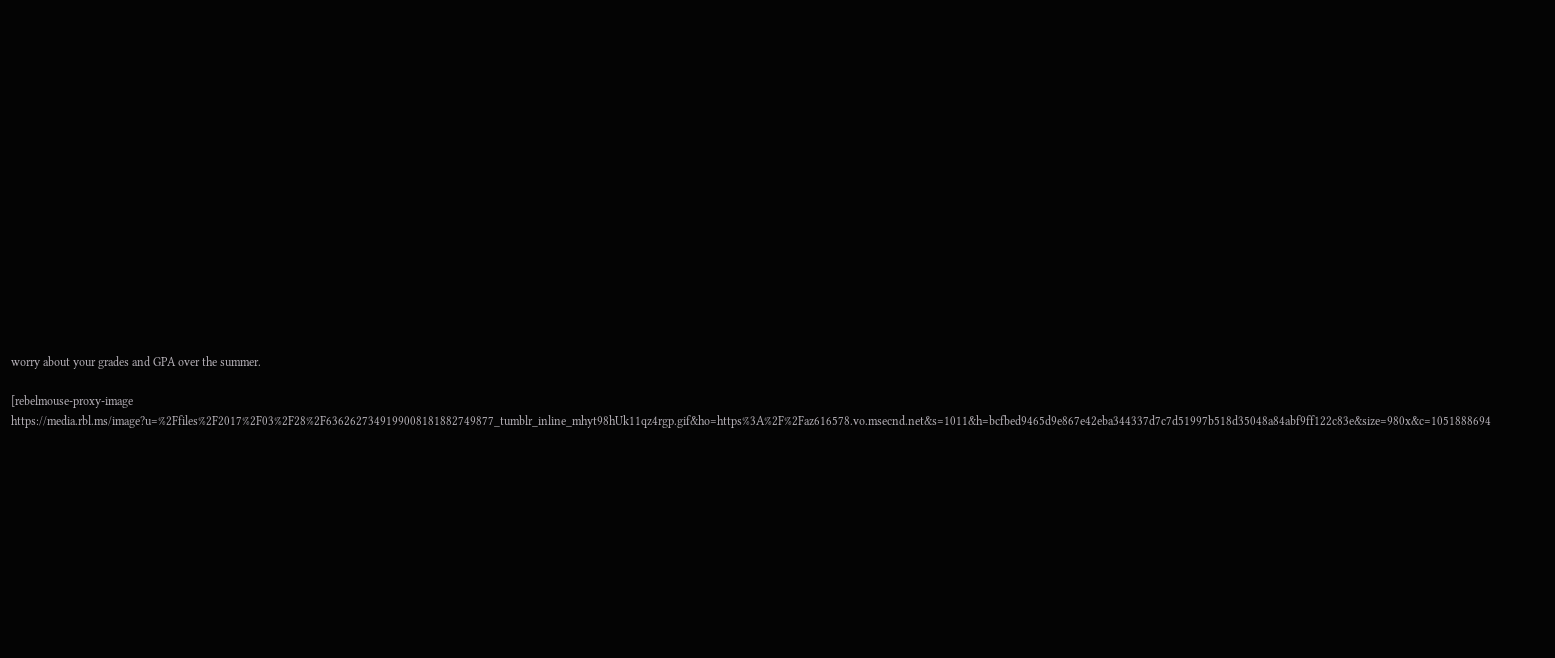worry about your grades and GPA over the summer.

[rebelmouse-proxy-image https://media.rbl.ms/image?u=%2Ffiles%2F2017%2F03%2F28%2F6362627349199008181882749877_tumblr_inline_mhyt98hUk11qz4rgp.gif&ho=https%3A%2F%2Faz616578.vo.msecnd.net&s=1011&h=bcfbed9465d9e867e42eba344337d7c7d51997b518d35048a84abf9ff122c83e&size=980x&c=1051888694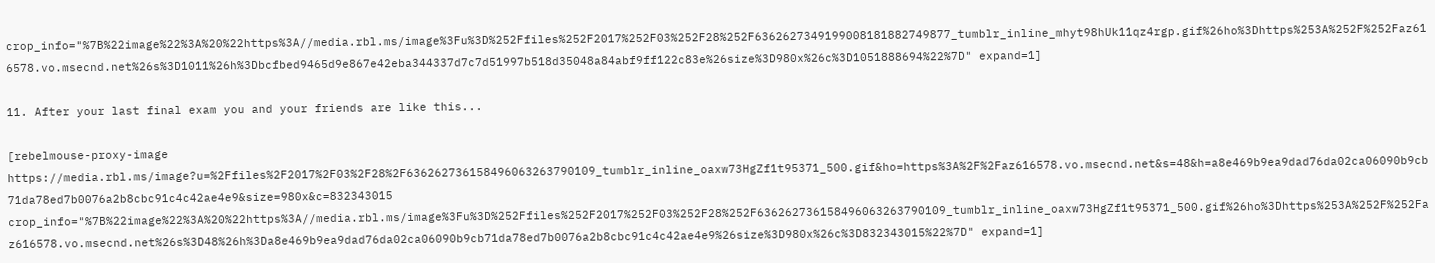crop_info="%7B%22image%22%3A%20%22https%3A//media.rbl.ms/image%3Fu%3D%252Ffiles%252F2017%252F03%252F28%252F6362627349199008181882749877_tumblr_inline_mhyt98hUk11qz4rgp.gif%26ho%3Dhttps%253A%252F%252Faz616578.vo.msecnd.net%26s%3D1011%26h%3Dbcfbed9465d9e867e42eba344337d7c7d51997b518d35048a84abf9ff122c83e%26size%3D980x%26c%3D1051888694%22%7D" expand=1]

11. After your last final exam you and your friends are like this...

[rebelmouse-proxy-image https://media.rbl.ms/image?u=%2Ffiles%2F2017%2F03%2F28%2F636262736158496063263790109_tumblr_inline_oaxw73HgZf1t95371_500.gif&ho=https%3A%2F%2Faz616578.vo.msecnd.net&s=48&h=a8e469b9ea9dad76da02ca06090b9cb71da78ed7b0076a2b8cbc91c4c42ae4e9&size=980x&c=832343015 crop_info="%7B%22image%22%3A%20%22https%3A//media.rbl.ms/image%3Fu%3D%252Ffiles%252F2017%252F03%252F28%252F636262736158496063263790109_tumblr_inline_oaxw73HgZf1t95371_500.gif%26ho%3Dhttps%253A%252F%252Faz616578.vo.msecnd.net%26s%3D48%26h%3Da8e469b9ea9dad76da02ca06090b9cb71da78ed7b0076a2b8cbc91c4c42ae4e9%26size%3D980x%26c%3D832343015%22%7D" expand=1]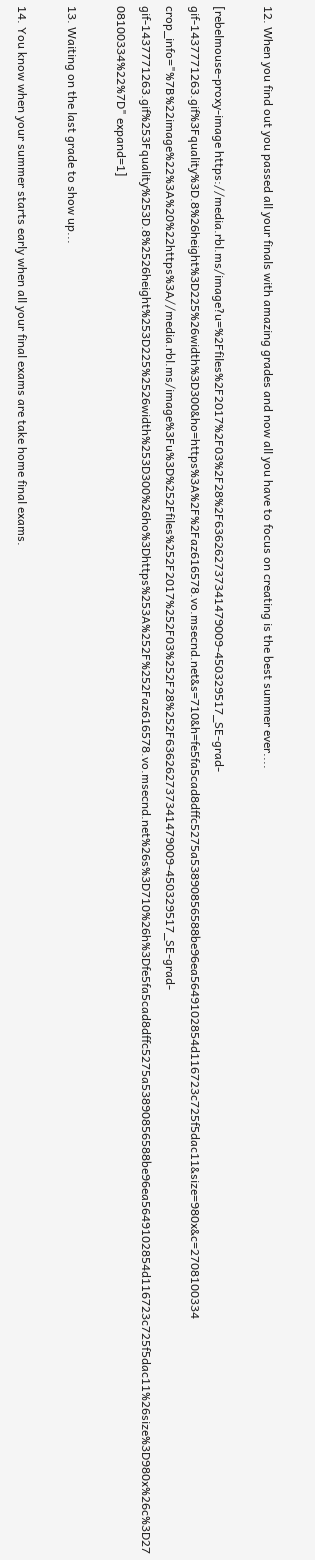12. When you find out you passed all your finals with amazing grades and now all you have to focus on creating is the best summer ever....

[rebelmouse-proxy-image https://media.rbl.ms/image?u=%2Ffiles%2F2017%2F03%2F28%2F636262737341479009-450329517_SE-grad-gif-1437771263.gif%3Fquality%3D.8%26height%3D225%26width%3D300&ho=https%3A%2F%2Faz616578.vo.msecnd.net&s=710&h=fe5fa5cad8dffc5275a53890856588be96ea5649102854d116723c725f5dac11&size=980x&c=2708100334 crop_info="%7B%22image%22%3A%20%22https%3A//media.rbl.ms/image%3Fu%3D%252Ffiles%252F2017%252F03%252F28%252F636262737341479009-450329517_SE-grad-gif-1437771263.gif%253Fquality%253D.8%2526height%253D225%2526width%253D300%26ho%3Dhttps%253A%252F%252Faz616578.vo.msecnd.net%26s%3D710%26h%3Dfe5fa5cad8dffc5275a53890856588be96ea5649102854d116723c725f5dac11%26size%3D980x%26c%3D2708100334%22%7D" expand=1]

13. Waiting on the last grade to show up...

14. You know when your summer starts early when all your final exams are take home final exams.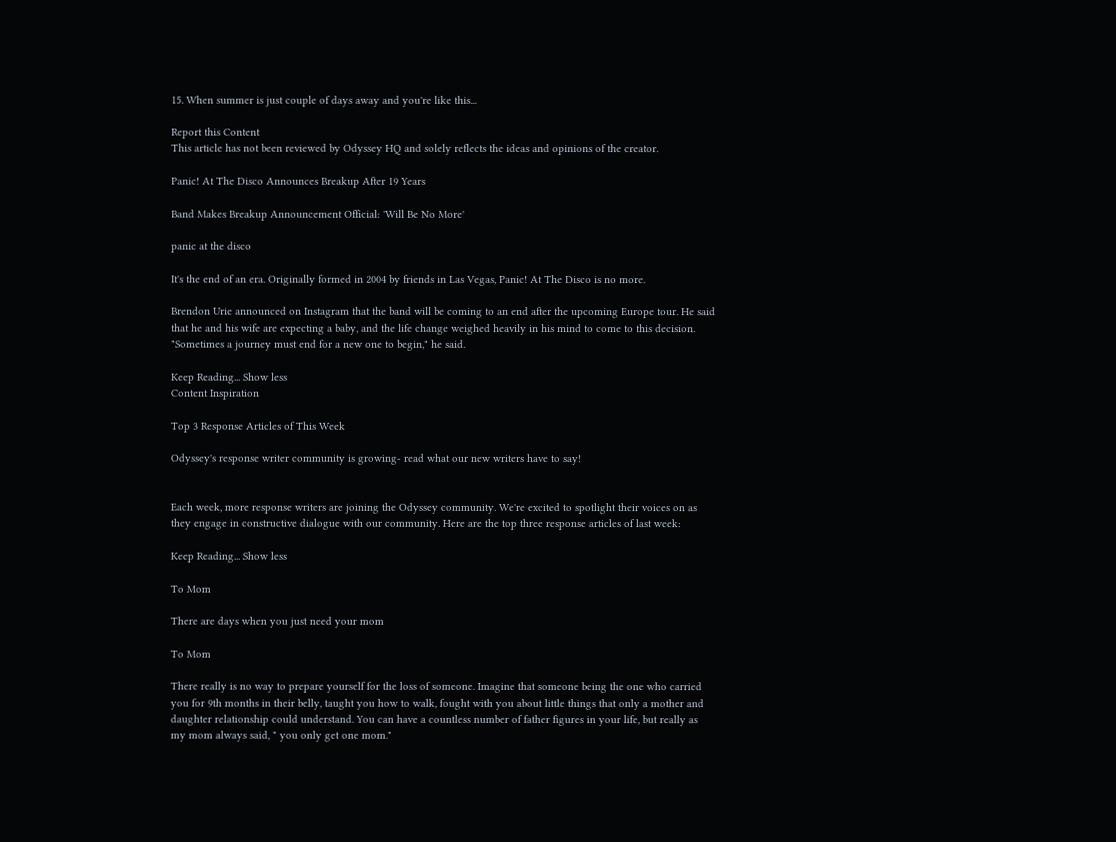15. When summer is just couple of days away and you're like this...

Report this Content
This article has not been reviewed by Odyssey HQ and solely reflects the ideas and opinions of the creator.

Panic! At The Disco Announces Breakup After 19 Years

Band Makes Breakup Announcement Official: 'Will Be No More'

panic at the disco

It's the end of an era. Originally formed in 2004 by friends in Las Vegas, Panic! At The Disco is no more.

Brendon Urie announced on Instagram that the band will be coming to an end after the upcoming Europe tour. He said that he and his wife are expecting a baby, and the life change weighed heavily in his mind to come to this decision. "Sometimes a journey must end for a new one to begin," he said.

Keep Reading... Show less
Content Inspiration

Top 3 Response Articles of This Week

Odyssey's response writer community is growing- read what our new writers have to say!


Each week, more response writers are joining the Odyssey community. We're excited to spotlight their voices on as they engage in constructive dialogue with our community. Here are the top three response articles of last week:

Keep Reading... Show less

To Mom

There are days when you just need your mom

To Mom

There really is no way to prepare yourself for the loss of someone. Imagine that someone being the one who carried you for 9th months in their belly, taught you how to walk, fought with you about little things that only a mother and daughter relationship could understand. You can have a countless number of father figures in your life, but really as my mom always said, " you only get one mom."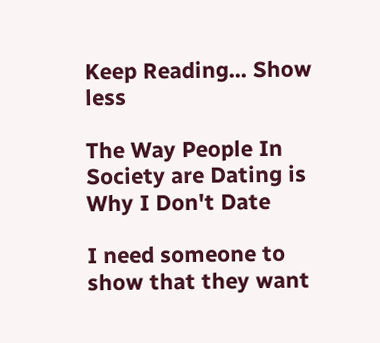Keep Reading... Show less

The Way People In Society are Dating is Why I Don't Date

I need someone to show that they want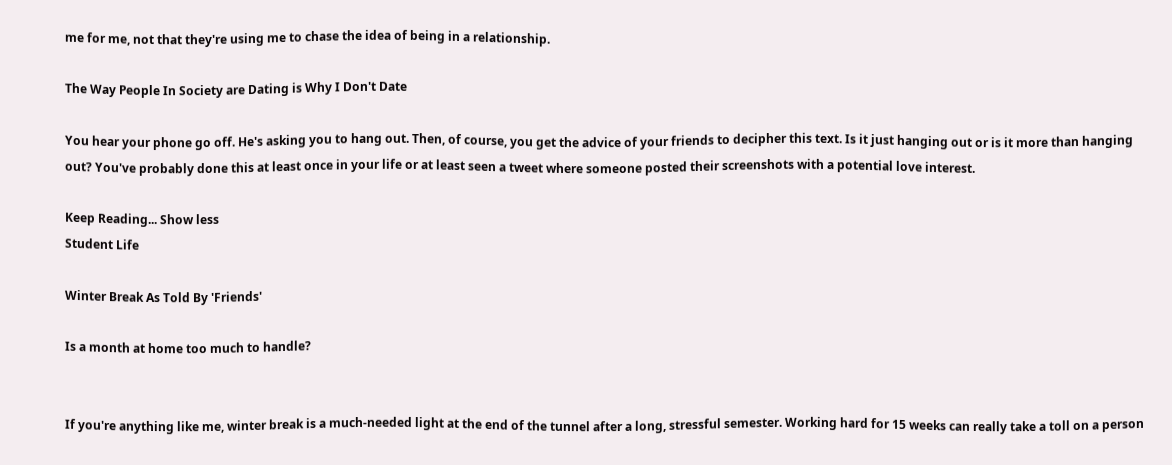me for me, not that they're using me to chase the idea of being in a relationship.

The Way People In Society are Dating is Why I Don't Date

You hear your phone go off. He's asking you to hang out. Then, of course, you get the advice of your friends to decipher this text. Is it just hanging out or is it more than hanging out? You've probably done this at least once in your life or at least seen a tweet where someone posted their screenshots with a potential love interest.

Keep Reading... Show less
Student Life

Winter Break As Told By 'Friends'

Is a month at home too much to handle?


If you're anything like me, winter break is a much-needed light at the end of the tunnel after a long, stressful semester. Working hard for 15 weeks can really take a toll on a person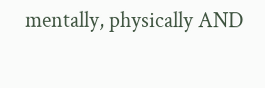mentally, physically AND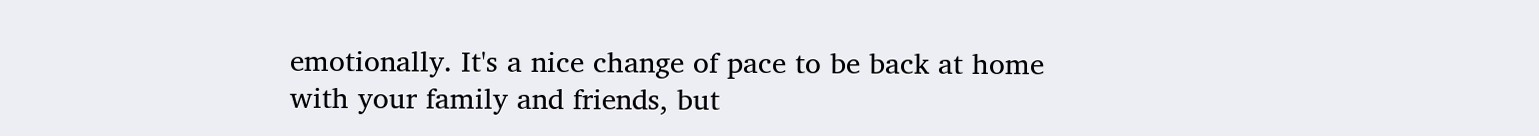emotionally. It's a nice change of pace to be back at home with your family and friends, but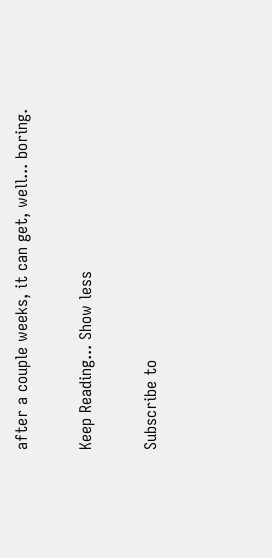after a couple weeks, it can get, well... boring.

Keep Reading... Show less

Subscribe to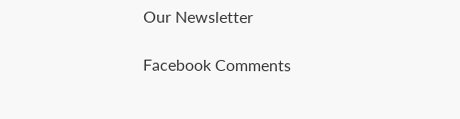Our Newsletter

Facebook Comments